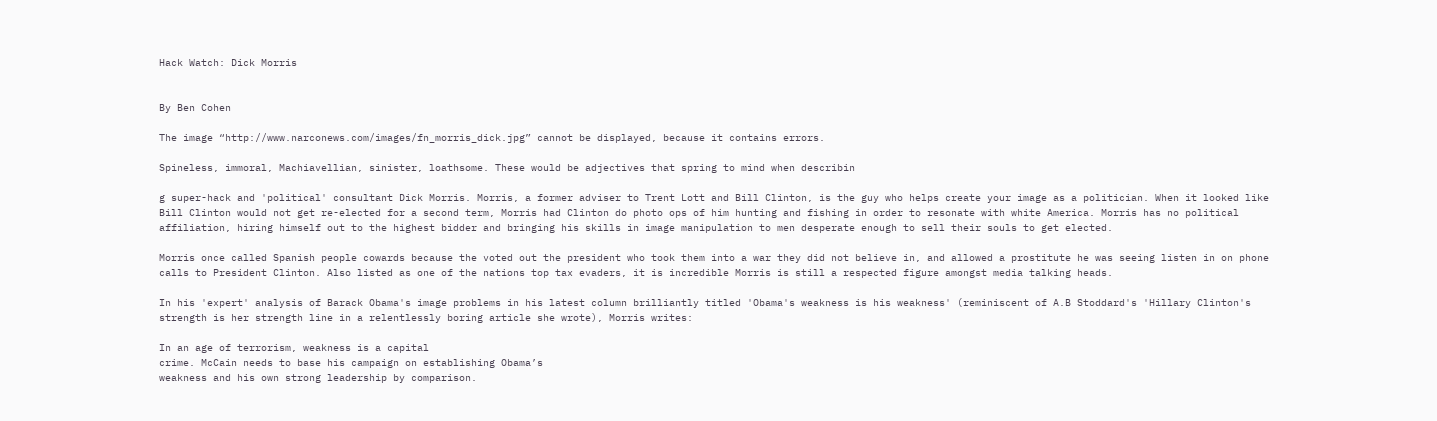Hack Watch: Dick Morris


By Ben Cohen

The image “http://www.narconews.com/images/fn_morris_dick.jpg” cannot be displayed, because it contains errors.

Spineless, immoral, Machiavellian, sinister, loathsome. These would be adjectives that spring to mind when describin

g super-hack and 'political' consultant Dick Morris. Morris, a former adviser to Trent Lott and Bill Clinton, is the guy who helps create your image as a politician. When it looked like Bill Clinton would not get re-elected for a second term, Morris had Clinton do photo ops of him hunting and fishing in order to resonate with white America. Morris has no political affiliation, hiring himself out to the highest bidder and bringing his skills in image manipulation to men desperate enough to sell their souls to get elected.

Morris once called Spanish people cowards because the voted out the president who took them into a war they did not believe in, and allowed a prostitute he was seeing listen in on phone calls to President Clinton. Also listed as one of the nations top tax evaders, it is incredible Morris is still a respected figure amongst media talking heads.

In his 'expert' analysis of Barack Obama's image problems in his latest column brilliantly titled 'Obama's weakness is his weakness' (reminiscent of A.B Stoddard's 'Hillary Clinton's strength is her strength line in a relentlessly boring article she wrote), Morris writes:

In an age of terrorism, weakness is a capital
crime. McCain needs to base his campaign on establishing Obama’s
weakness and his own strong leadership by comparison.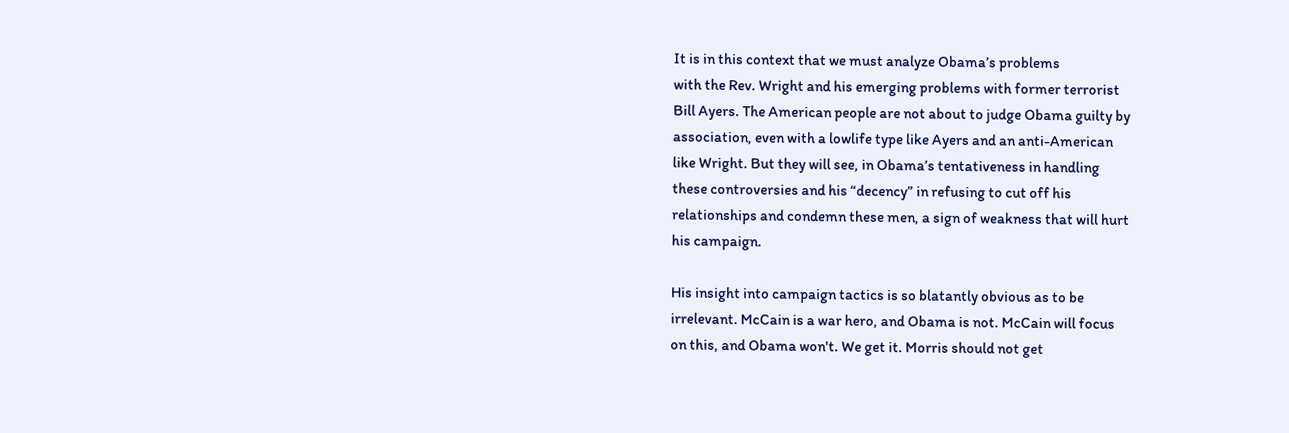It is in this context that we must analyze Obama’s problems
with the Rev. Wright and his emerging problems with former terrorist
Bill Ayers. The American people are not about to judge Obama guilty by
association, even with a lowlife type like Ayers and an anti-American
like Wright. But they will see, in Obama’s tentativeness in handling
these controversies and his “decency” in refusing to cut off his
relationships and condemn these men, a sign of weakness that will hurt
his campaign.

His insight into campaign tactics is so blatantly obvious as to be
irrelevant. McCain is a war hero, and Obama is not. McCain will focus
on this, and Obama won't. We get it. Morris should not get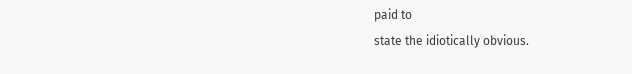paid to
state the idiotically obvious.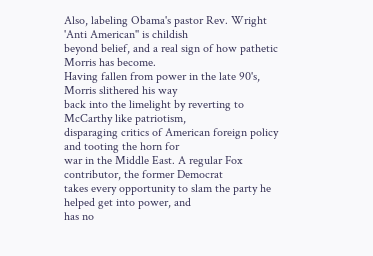Also, labeling Obama's pastor Rev. Wright 'Anti American'' is childish
beyond belief, and a real sign of how pathetic Morris has become.
Having fallen from power in the late 90's, Morris slithered his way
back into the limelight by reverting to McCarthy like patriotism,
disparaging critics of American foreign policy and tooting the horn for
war in the Middle East. A regular Fox contributor, the former Democrat
takes every opportunity to slam the party he helped get into power, and
has no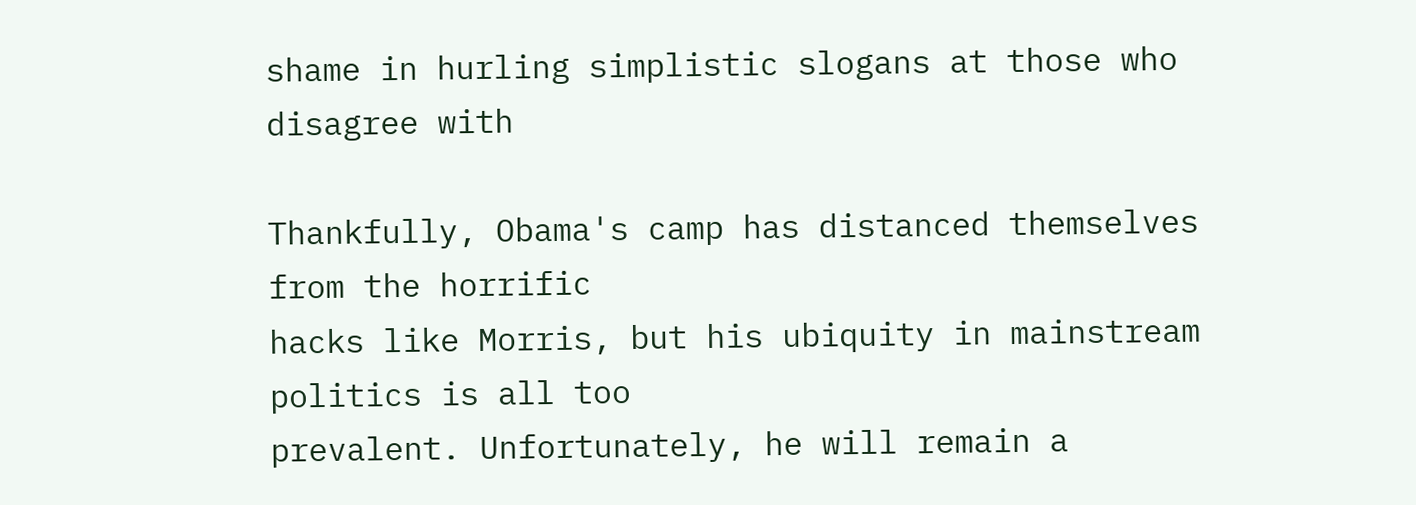shame in hurling simplistic slogans at those who disagree with

Thankfully, Obama's camp has distanced themselves from the horrific
hacks like Morris, but his ubiquity in mainstream politics is all too
prevalent. Unfortunately, he will remain a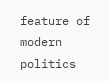feature of modern politics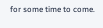for some time to come.